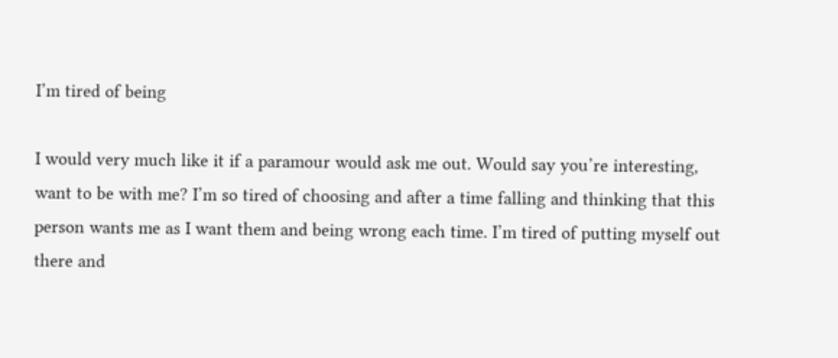I’m tired of being

I would very much like it if a paramour would ask me out. Would say you’re interesting, want to be with me? I’m so tired of choosing and after a time falling and thinking that this person wants me as I want them and being wrong each time. I’m tired of putting myself out there and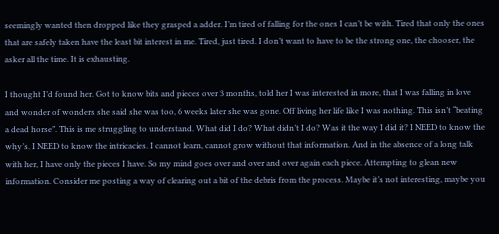seemingly wanted then dropped like they grasped a adder. I’m tired of falling for the ones I can’t be with. Tired that only the ones that are safely taken have the least bit interest in me. Tired, just tired. I don’t want to have to be the strong one, the chooser, the asker all the time. It is exhausting.

I thought I’d found her. Got to know bits and pieces over 3 months, told her I was interested in more, that I was falling in love and wonder of wonders she said she was too, 6 weeks later she was gone. Off living her life like I was nothing. This isn’t “beating a dead horse”. This is me struggling to understand. What did I do? What didn’t I do? Was it the way I did it? I NEED to know the why’s. I NEED to know the intricacies. I cannot learn, cannot grow without that information. And in the absence of a long talk with her, I have only the pieces I have. So my mind goes over and over and over again each piece. Attempting to glean new information. Consider me posting a way of clearing out a bit of the debris from the process. Maybe it’s not interesting, maybe you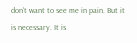don’t want to see me in pain. But it is necessary. It is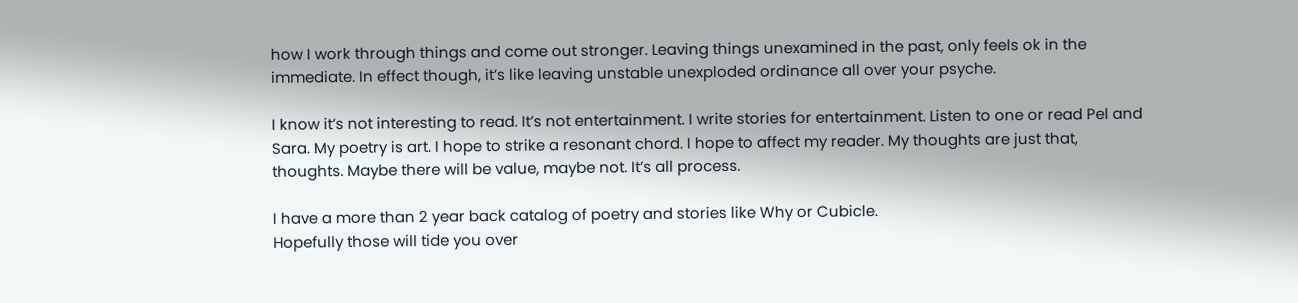how I work through things and come out stronger. Leaving things unexamined in the past, only feels ok in the immediate. In effect though, it’s like leaving unstable unexploded ordinance all over your psyche.

I know it’s not interesting to read. It’s not entertainment. I write stories for entertainment. Listen to one or read Pel and Sara. My poetry is art. I hope to strike a resonant chord. I hope to affect my reader. My thoughts are just that, thoughts. Maybe there will be value, maybe not. It’s all process.

I have a more than 2 year back catalog of poetry and stories like Why or Cubicle.
Hopefully those will tide you over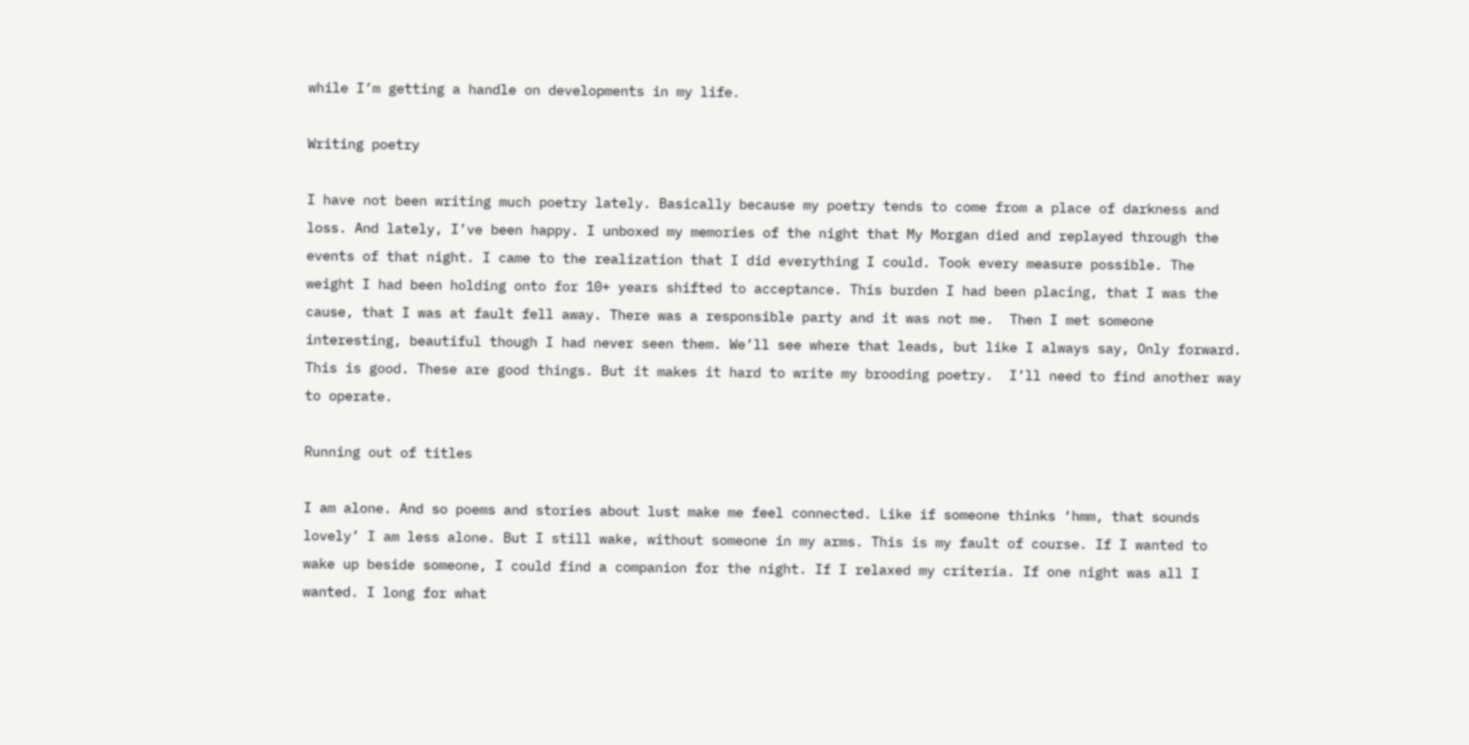while I’m getting a handle on developments in my life.

Writing poetry

I have not been writing much poetry lately. Basically because my poetry tends to come from a place of darkness and loss. And lately, I’ve been happy. I unboxed my memories of the night that My Morgan died and replayed through the events of that night. I came to the realization that I did everything I could. Took every measure possible. The weight I had been holding onto for 10+ years shifted to acceptance. This burden I had been placing, that I was the cause, that I was at fault fell away. There was a responsible party and it was not me.  Then I met someone interesting, beautiful though I had never seen them. We’ll see where that leads, but like I always say, Only forward.  This is good. These are good things. But it makes it hard to write my brooding poetry.  I’ll need to find another way to operate.

Running out of titles

I am alone. And so poems and stories about lust make me feel connected. Like if someone thinks ‘hmm, that sounds lovely’ I am less alone. But I still wake, without someone in my arms. This is my fault of course. If I wanted to wake up beside someone, I could find a companion for the night. If I relaxed my criteria. If one night was all I wanted. I long for what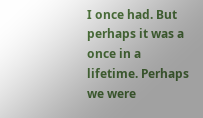I once had. But perhaps it was a once in a lifetime. Perhaps we were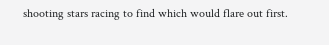shooting stars racing to find which would flare out first.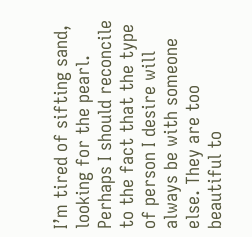I’m tired of sifting sand, looking for the pearl. Perhaps I should reconcile to the fact that the type of person I desire will always be with someone else. They are too beautiful to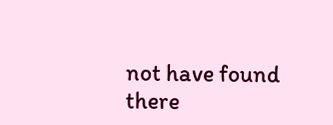not have found there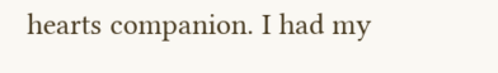hearts companion. I had my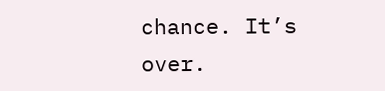chance. It’s over.